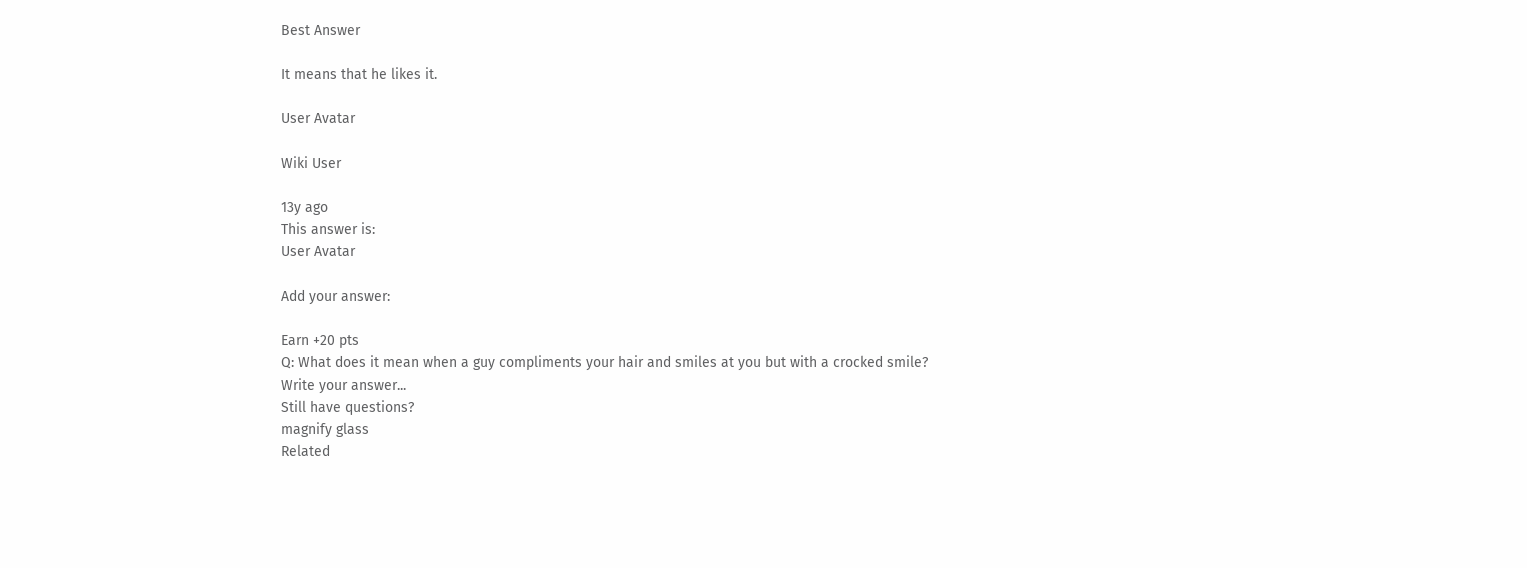Best Answer

It means that he likes it.

User Avatar

Wiki User

13y ago
This answer is:
User Avatar

Add your answer:

Earn +20 pts
Q: What does it mean when a guy compliments your hair and smiles at you but with a crocked smile?
Write your answer...
Still have questions?
magnify glass
Related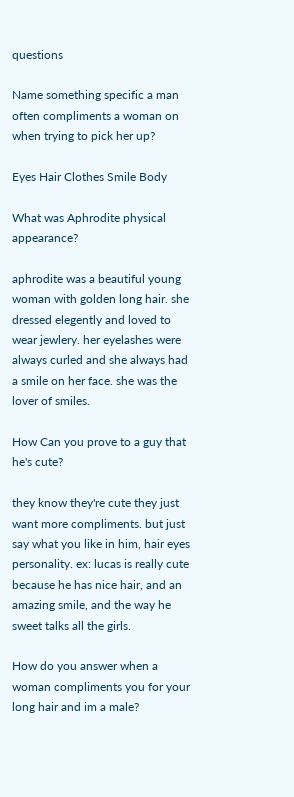questions

Name something specific a man often compliments a woman on when trying to pick her up?

Eyes Hair Clothes Smile Body

What was Aphrodite physical appearance?

aphrodite was a beautiful young woman with golden long hair. she dressed elegently and loved to wear jewlery. her eyelashes were always curled and she always had a smile on her face. she was the lover of smiles.

How Can you prove to a guy that he's cute?

they know they're cute they just want more compliments. but just say what you like in him, hair eyes personality. ex: lucas is really cute because he has nice hair, and an amazing smile, and the way he sweet talks all the girls.

How do you answer when a woman compliments you for your long hair and im a male?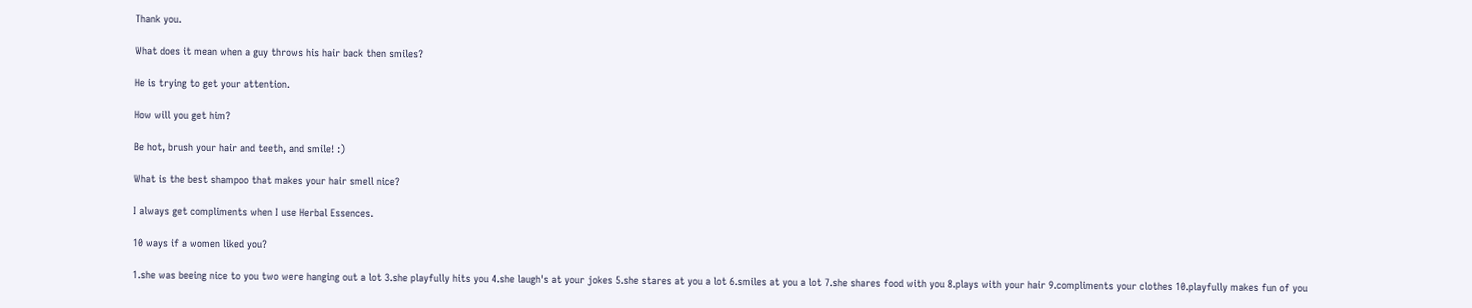Thank you.

What does it mean when a guy throws his hair back then smiles?

He is trying to get your attention.

How will you get him?

Be hot, brush your hair and teeth, and smile! :)

What is the best shampoo that makes your hair smell nice?

I always get compliments when I use Herbal Essences.

10 ways if a women liked you?

1.she was beeing nice to you two were hanging out a lot 3.she playfully hits you 4.she laugh's at your jokes 5.she stares at you a lot 6.smiles at you a lot 7.she shares food with you 8.plays with your hair 9.compliments your clothes 10.playfully makes fun of you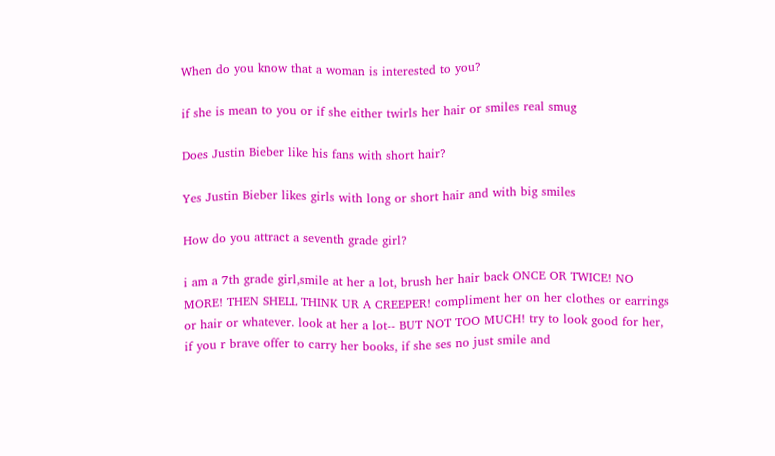When do you know that a woman is interested to you?

if she is mean to you or if she either twirls her hair or smiles real smug

Does Justin Bieber like his fans with short hair?

Yes Justin Bieber likes girls with long or short hair and with big smiles

How do you attract a seventh grade girl?

i am a 7th grade girl,smile at her a lot, brush her hair back ONCE OR TWICE! NO MORE! THEN SHELL THINK UR A CREEPER! compliment her on her clothes or earrings or hair or whatever. look at her a lot-- BUT NOT TOO MUCH! try to look good for her, if you r brave offer to carry her books, if she ses no just smile and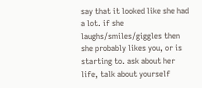say that it looked like she had a lot. if she laughs/smiles/giggles then she probably likes you, or is starting to. ask about her life, talk about yourself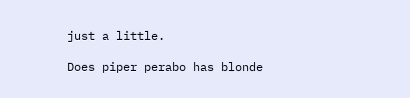just a little.

Does piper perabo has blonde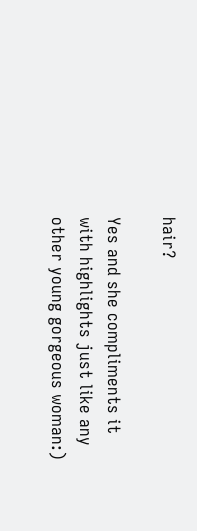hair?

Yes and she compliments it with highlights just like any other young gorgeous woman:)